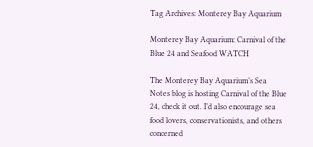Tag Archives: Monterey Bay Aquarium

Monterey Bay Aquarium: Carnival of the Blue 24 and Seafood WATCH

The Monterey Bay Aquarium’s Sea Notes blog is hosting Carnival of the Blue 24, check it out. I’d also encourage sea food lovers, conservationists, and others concerned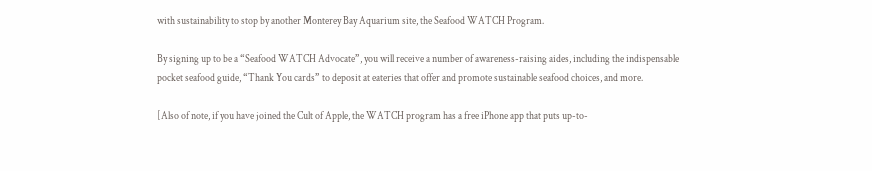with sustainability to stop by another Monterey Bay Aquarium site, the Seafood WATCH Program.

By signing up to be a “Seafood WATCH Advocate”, you will receive a number of awareness-raising aides, including the indispensable pocket seafood guide, “Thank You cards” to deposit at eateries that offer and promote sustainable seafood choices, and more.

[Also of note, if you have joined the Cult of Apple, the WATCH program has a free iPhone app that puts up-to-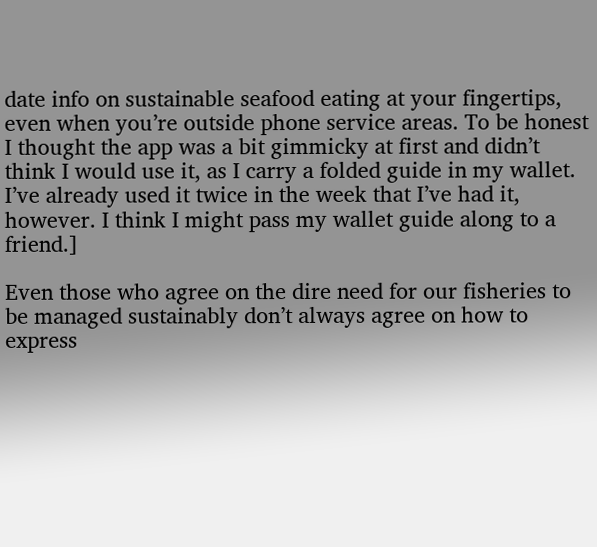date info on sustainable seafood eating at your fingertips, even when you’re outside phone service areas. To be honest I thought the app was a bit gimmicky at first and didn’t think I would use it, as I carry a folded guide in my wallet. I’ve already used it twice in the week that I’ve had it, however. I think I might pass my wallet guide along to a friend.]

Even those who agree on the dire need for our fisheries to be managed sustainably don’t always agree on how to express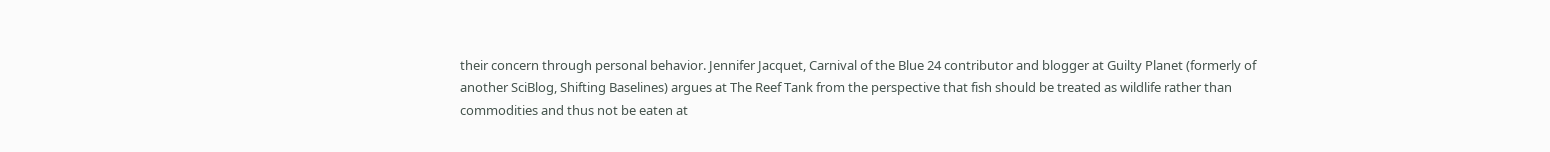their concern through personal behavior. Jennifer Jacquet, Carnival of the Blue 24 contributor and blogger at Guilty Planet (formerly of another SciBlog, Shifting Baselines) argues at The Reef Tank from the perspective that fish should be treated as wildlife rather than commodities and thus not be eaten at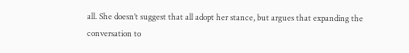all. She doesn’t suggest that all adopt her stance, but argues that expanding the conversation to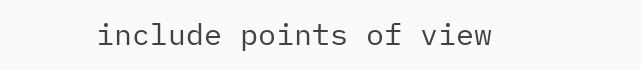include points of view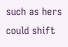such as hers could shift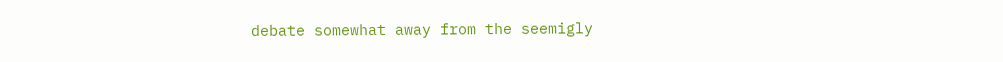debate somewhat away from the seemigly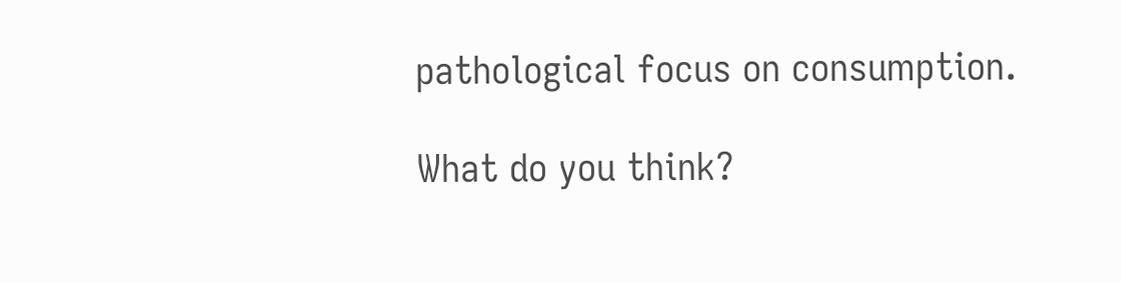pathological focus on consumption.

What do you think?